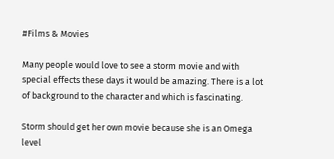#Films & Movies

Many people would love to see a storm movie and with special effects these days it would be amazing. There is a lot of background to the character and which is fascinating.

Storm should get her own movie because she is an Omega level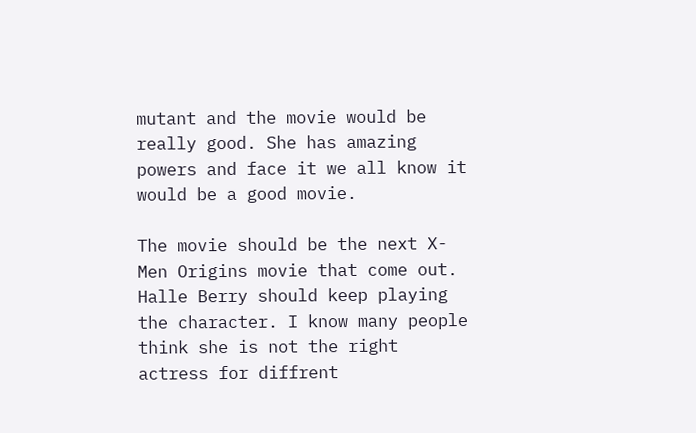mutant and the movie would be really good. She has amazing powers and face it we all know it would be a good movie.

The movie should be the next X-Men Origins movie that come out. Halle Berry should keep playing the character. I know many people think she is not the right actress for diffrent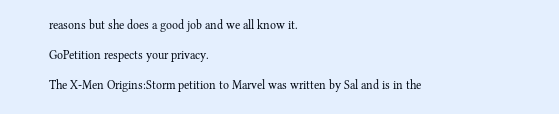reasons but she does a good job and we all know it.

GoPetition respects your privacy.

The X-Men Origins:Storm petition to Marvel was written by Sal and is in the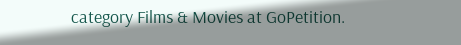category Films & Movies at GoPetition.